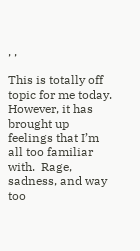, ,

This is totally off topic for me today.  However, it has brought up feelings that I’m all too familiar with.  Rage, sadness, and way too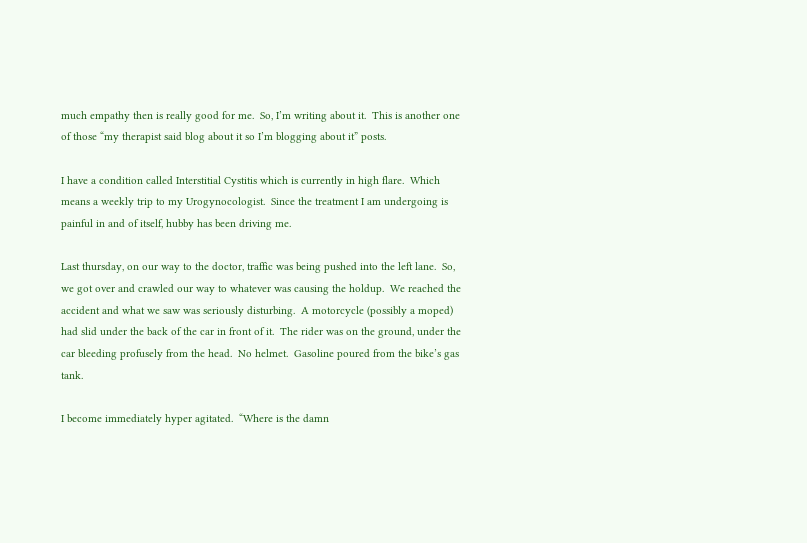much empathy then is really good for me.  So, I’m writing about it.  This is another one of those “my therapist said blog about it so I’m blogging about it” posts.

I have a condition called Interstitial Cystitis which is currently in high flare.  Which means a weekly trip to my Urogynocologist.  Since the treatment I am undergoing is painful in and of itself, hubby has been driving me.

Last thursday, on our way to the doctor, traffic was being pushed into the left lane.  So, we got over and crawled our way to whatever was causing the holdup.  We reached the accident and what we saw was seriously disturbing.  A motorcycle (possibly a moped) had slid under the back of the car in front of it.  The rider was on the ground, under the car bleeding profusely from the head.  No helmet.  Gasoline poured from the bike’s gas tank.

I become immediately hyper agitated.  “Where is the damn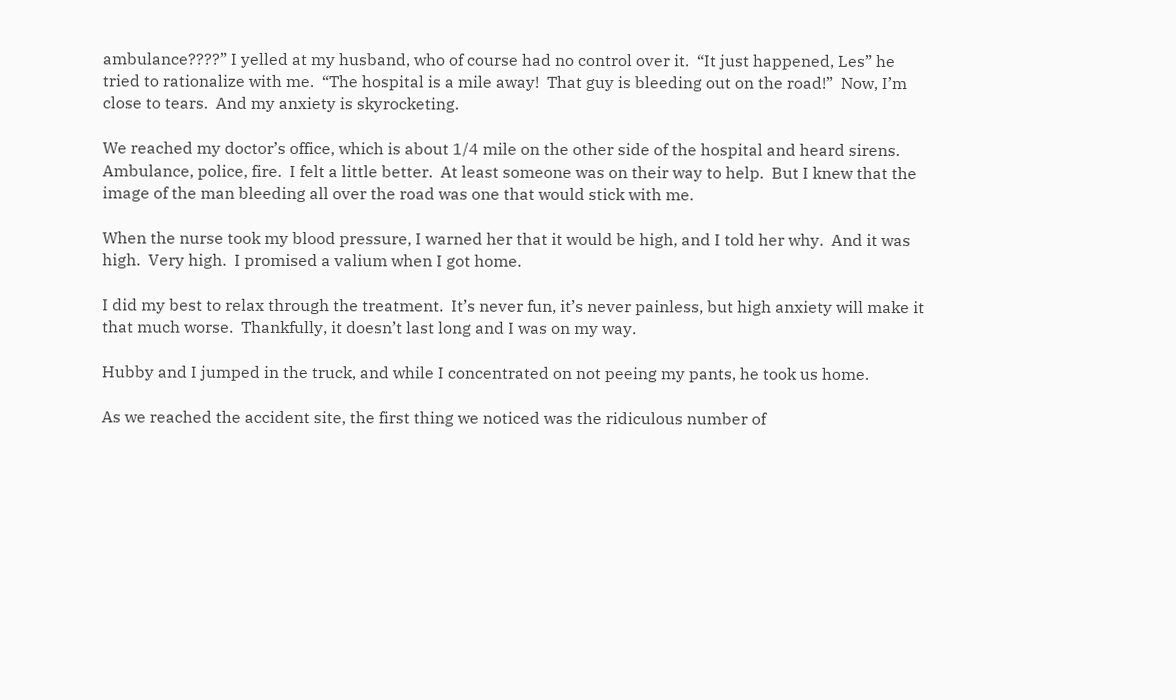ambulance????” I yelled at my husband, who of course had no control over it.  “It just happened, Les” he tried to rationalize with me.  “The hospital is a mile away!  That guy is bleeding out on the road!”  Now, I’m close to tears.  And my anxiety is skyrocketing.

We reached my doctor’s office, which is about 1/4 mile on the other side of the hospital and heard sirens.  Ambulance, police, fire.  I felt a little better.  At least someone was on their way to help.  But I knew that the image of the man bleeding all over the road was one that would stick with me.

When the nurse took my blood pressure, I warned her that it would be high, and I told her why.  And it was high.  Very high.  I promised a valium when I got home.

I did my best to relax through the treatment.  It’s never fun, it’s never painless, but high anxiety will make it that much worse.  Thankfully, it doesn’t last long and I was on my way.

Hubby and I jumped in the truck, and while I concentrated on not peeing my pants, he took us home.

As we reached the accident site, the first thing we noticed was the ridiculous number of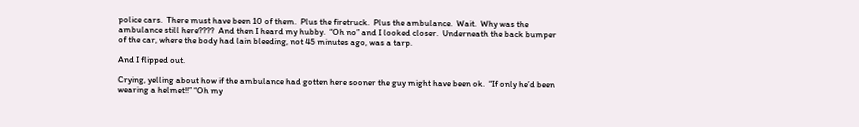police cars.  There must have been 10 of them.  Plus the firetruck.  Plus the ambulance.  Wait.  Why was the ambulance still here????  And then I heard my hubby.  “Oh no” and I looked closer.  Underneath the back bumper of the car, where the body had lain bleeding, not 45 minutes ago, was a tarp.

And I flipped out.

Crying, yelling about how if the ambulance had gotten here sooner the guy might have been ok.  “If only he’d been wearing a helmet!!” “Oh my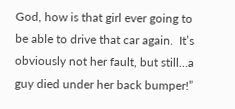God, how is that girl ever going to be able to drive that car again.  It’s obviously not her fault, but still…a guy died under her back bumper!”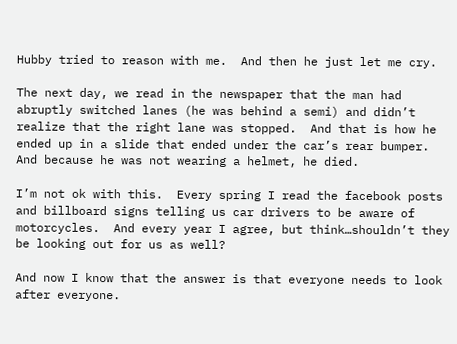Hubby tried to reason with me.  And then he just let me cry.

The next day, we read in the newspaper that the man had abruptly switched lanes (he was behind a semi) and didn’t realize that the right lane was stopped.  And that is how he ended up in a slide that ended under the car’s rear bumper.  And because he was not wearing a helmet, he died.

I’m not ok with this.  Every spring I read the facebook posts and billboard signs telling us car drivers to be aware of motorcycles.  And every year I agree, but think…shouldn’t they be looking out for us as well?

And now I know that the answer is that everyone needs to look after everyone.